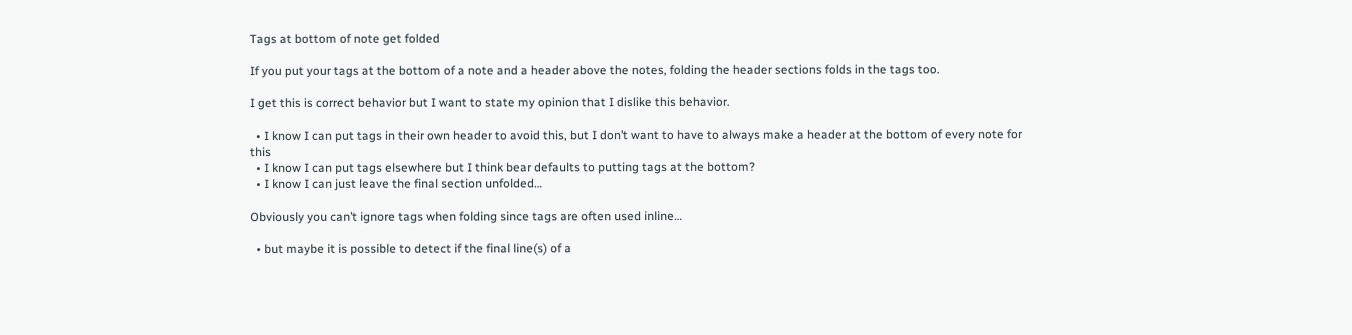Tags at bottom of note get folded

If you put your tags at the bottom of a note and a header above the notes, folding the header sections folds in the tags too.

I get this is correct behavior but I want to state my opinion that I dislike this behavior.

  • I know I can put tags in their own header to avoid this, but I don’t want to have to always make a header at the bottom of every note for this
  • I know I can put tags elsewhere but I think bear defaults to putting tags at the bottom?
  • I know I can just leave the final section unfolded…

Obviously you can’t ignore tags when folding since tags are often used inline…

  • but maybe it is possible to detect if the final line(s) of a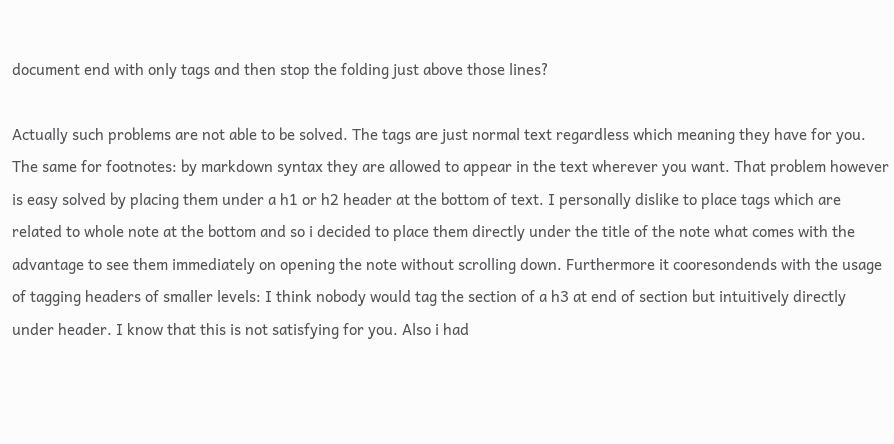document end with only tags and then stop the folding just above those lines?

Actually such problems are not able to be solved. The tags are just normal text regardless which meaning they have for you. The same for footnotes: by markdown syntax they are allowed to appear in the text wherever you want. That problem however is easy solved by placing them under a h1 or h2 header at the bottom of text. I personally dislike to place tags which are related to whole note at the bottom and so i decided to place them directly under the title of the note what comes with the advantage to see them immediately on opening the note without scrolling down. Furthermore it cooresondends with the usage of tagging headers of smaller levels: I think nobody would tag the section of a h3 at end of section but intuitively directly under header. I know that this is not satisfying for you. Also i had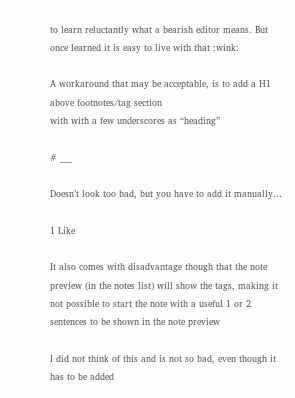to learn reluctantly what a bearish editor means. But once learned it is easy to live with that :wink:

A workaround that may be acceptable, is to add a H1 above footnotes/tag section
with with a few underscores as “heading”

# ___

Doesn’t look too bad, but you have to add it manually…

1 Like

It also comes with disadvantage though that the note preview (in the notes list) will show the tags, making it not possible to start the note with a useful 1 or 2 sentences to be shown in the note preview

I did not think of this and is not so bad, even though it has to be added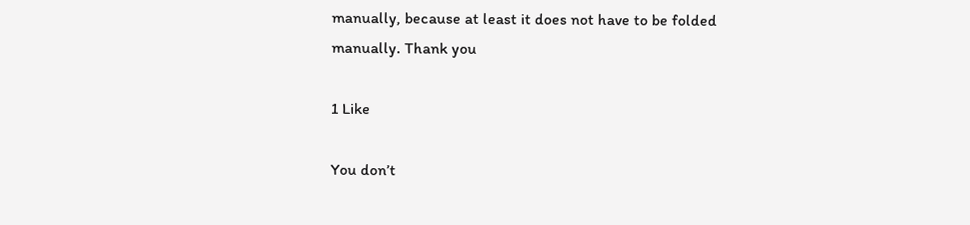manually, because at least it does not have to be folded manually. Thank you

1 Like

You don’t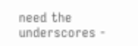need the underscores -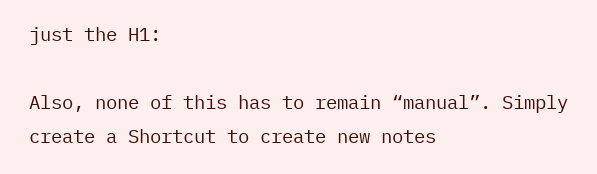just the H1:

Also, none of this has to remain “manual”. Simply create a Shortcut to create new notes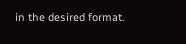in the desired format.